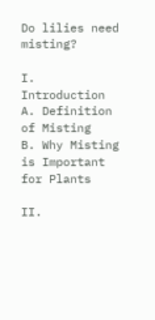Do lilies need misting?

I. Introduction
A. Definition of Misting
B. Why Misting is Important for Plants

II.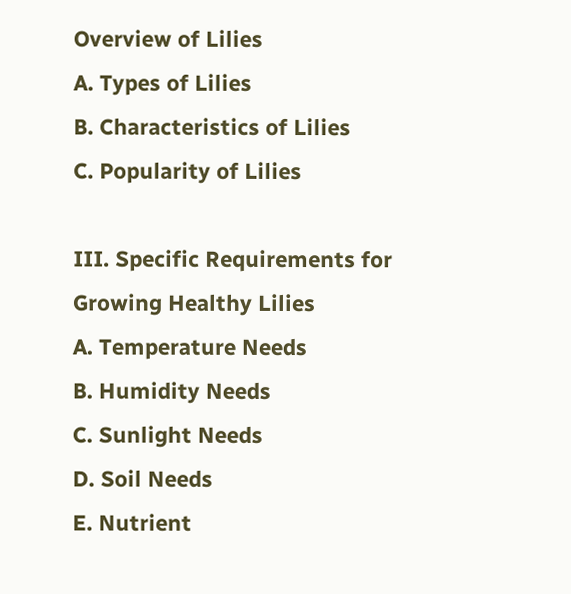Overview of Lilies
A. Types of Lilies
B. Characteristics of Lilies
C. Popularity of Lilies

III. Specific Requirements for Growing Healthy Lilies
A. Temperature Needs
B. Humidity Needs
C. Sunlight Needs
D. Soil Needs
E. Nutrient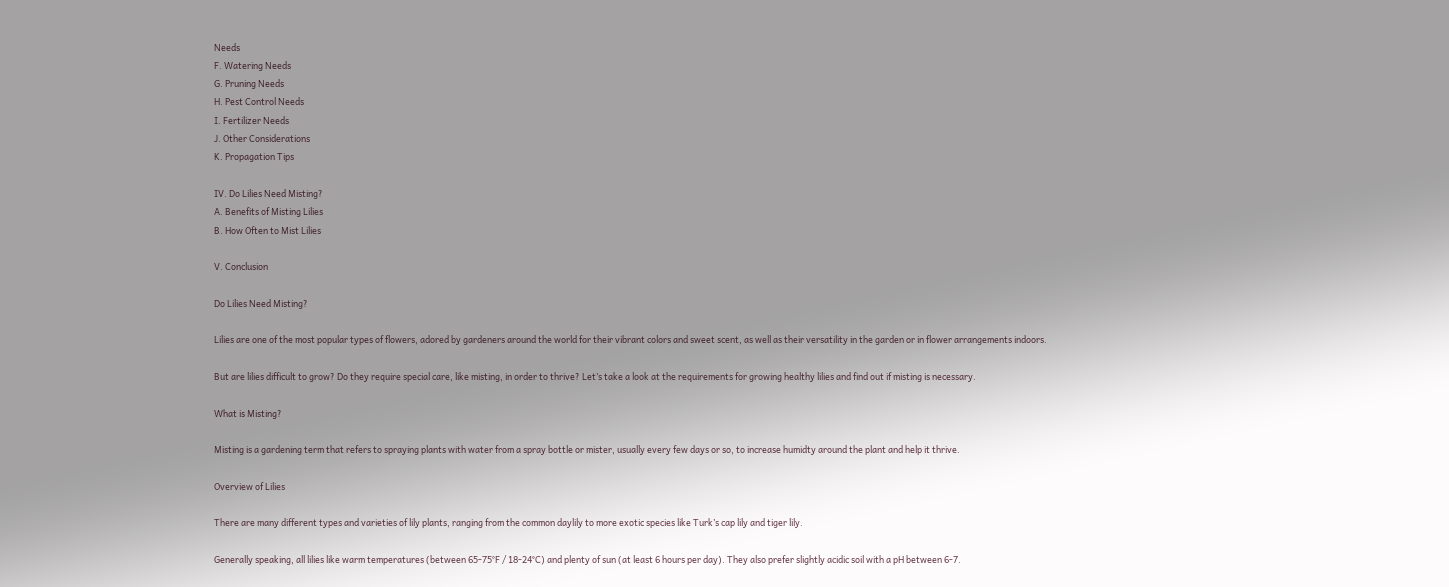Needs
F. Watering Needs
G. Pruning Needs
H. Pest Control Needs
I. Fertilizer Needs
J. Other Considerations
K. Propagation Tips

IV. Do Lilies Need Misting?
A. Benefits of Misting Lilies
B. How Often to Mist Lilies

V. Conclusion

Do Lilies Need Misting?

Lilies are one of the most popular types of flowers, adored by gardeners around the world for their vibrant colors and sweet scent, as well as their versatility in the garden or in flower arrangements indoors.

But are lilies difficult to grow? Do they require special care, like misting, in order to thrive? Let’s take a look at the requirements for growing healthy lilies and find out if misting is necessary.

What is Misting?

Misting is a gardening term that refers to spraying plants with water from a spray bottle or mister, usually every few days or so, to increase humidty around the plant and help it thrive.

Overview of Lilies

There are many different types and varieties of lily plants, ranging from the common daylily to more exotic species like Turk’s cap lily and tiger lily.

Generally speaking, all lilies like warm temperatures (between 65-75°F / 18-24°C) and plenty of sun (at least 6 hours per day). They also prefer slightly acidic soil with a pH between 6-7.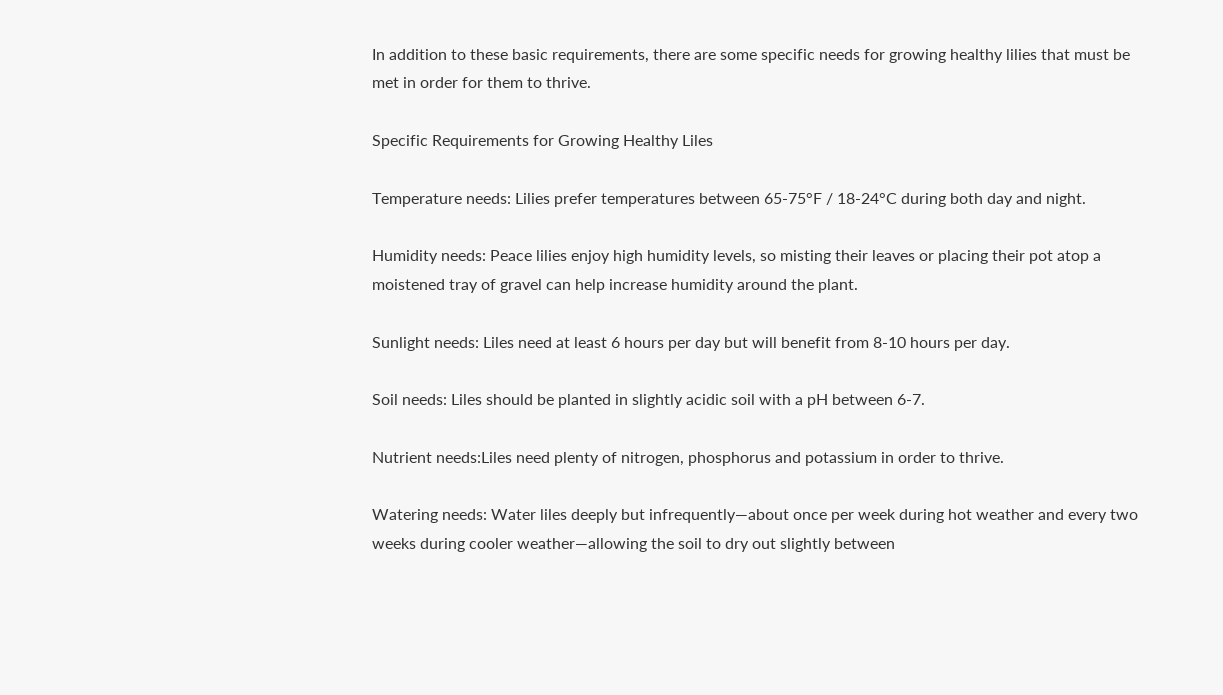In addition to these basic requirements, there are some specific needs for growing healthy lilies that must be met in order for them to thrive.

Specific Requirements for Growing Healthy Liles

Temperature needs: Lilies prefer temperatures between 65-75°F / 18-24°C during both day and night.

Humidity needs: Peace lilies enjoy high humidity levels, so misting their leaves or placing their pot atop a moistened tray of gravel can help increase humidity around the plant.

Sunlight needs: Liles need at least 6 hours per day but will benefit from 8-10 hours per day.

Soil needs: Liles should be planted in slightly acidic soil with a pH between 6-7.

Nutrient needs:Liles need plenty of nitrogen, phosphorus and potassium in order to thrive.

Watering needs: Water liles deeply but infrequently—about once per week during hot weather and every two weeks during cooler weather—allowing the soil to dry out slightly between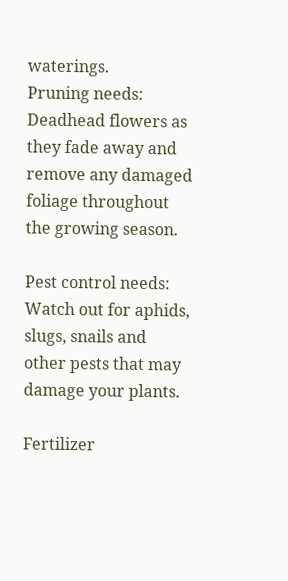waterings.
Pruning needs: Deadhead flowers as they fade away and remove any damaged foliage throughout the growing season.

Pest control needs: Watch out for aphids, slugs, snails and other pests that may damage your plants.

Fertilizer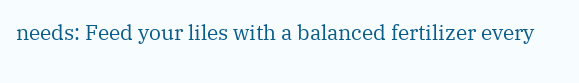needs: Feed your liles with a balanced fertilizer every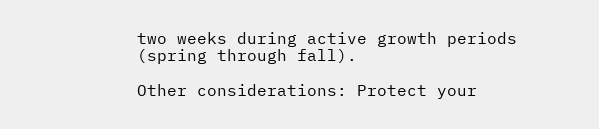two weeks during active growth periods (spring through fall).

Other considerations: Protect your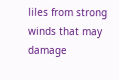liles from strong winds that may damage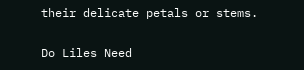their delicate petals or stems.

Do Liles Need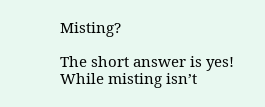Misting?

The short answer is yes! While misting isn’t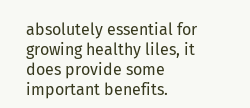absolutely essential for growing healthy liles, it does provide some important benefits.